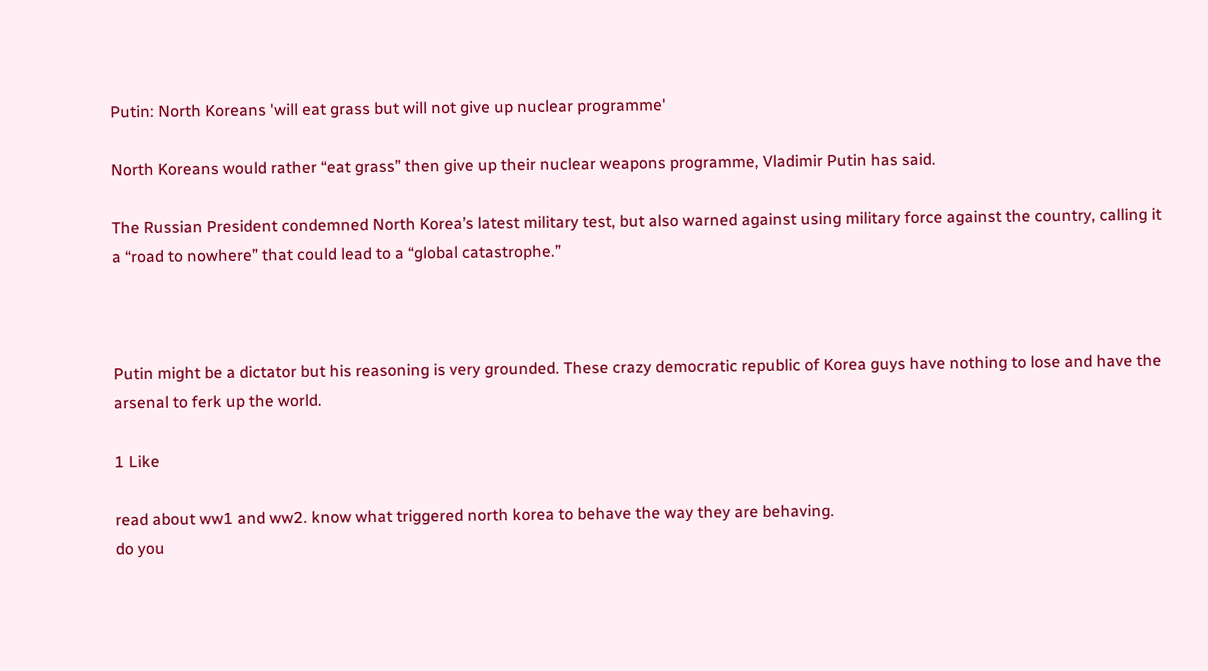Putin: North Koreans 'will eat grass but will not give up nuclear programme'

North Koreans would rather “eat grass” then give up their nuclear weapons programme, Vladimir Putin has said.

The Russian President condemned North Korea’s latest military test, but also warned against using military force against the country, calling it a “road to nowhere” that could lead to a “global catastrophe.”



Putin might be a dictator but his reasoning is very grounded. These crazy democratic republic of Korea guys have nothing to lose and have the arsenal to ferk up the world.

1 Like

read about ww1 and ww2. know what triggered north korea to behave the way they are behaving.
do you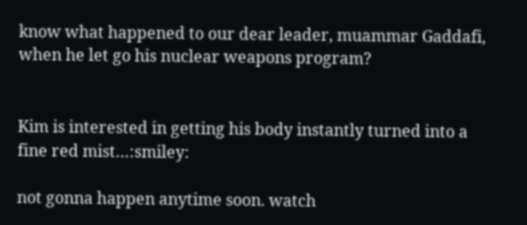know what happened to our dear leader, muammar Gaddafi, when he let go his nuclear weapons program?


Kim is interested in getting his body instantly turned into a fine red mist…:smiley:

not gonna happen anytime soon. watch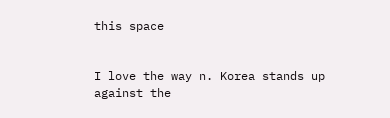this space


I love the way n. Korea stands up against the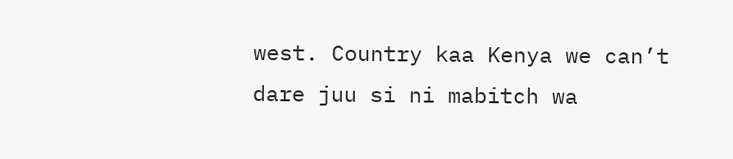west. Country kaa Kenya we can’t dare juu si ni mabitch wa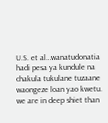U.S. et al…wanatudonatia hadi pesa ya kundule na chakula tukulane tuzaane waongeze loan yao kwetu. we are in deep shiet than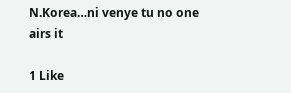N.Korea…ni venye tu no one airs it

1 Like